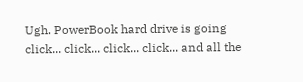Ugh. PowerBook hard drive is going click... click... click... click... and all the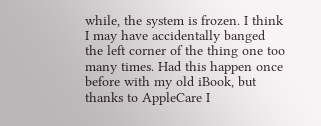while, the system is frozen. I think I may have accidentally banged the left corner of the thing one too many times. Had this happen once before with my old iBook, but thanks to AppleCare I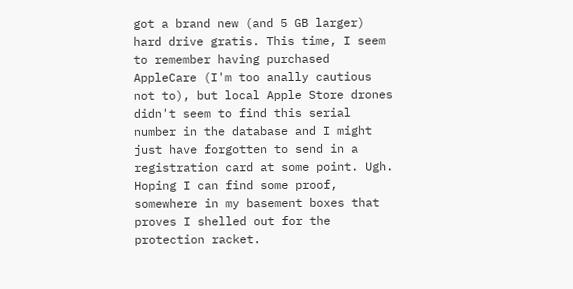got a brand new (and 5 GB larger) hard drive gratis. This time, I seem to remember having purchased AppleCare (I'm too anally cautious not to), but local Apple Store drones didn't seem to find this serial number in the database and I might just have forgotten to send in a registration card at some point. Ugh. Hoping I can find some proof, somewhere in my basement boxes that proves I shelled out for the protection racket.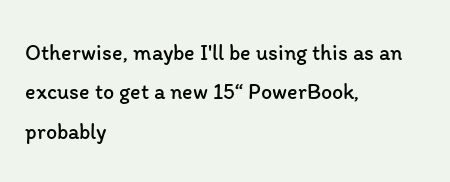Otherwise, maybe I'll be using this as an excuse to get a new 15“ PowerBook, probably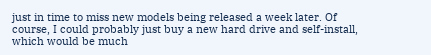just in time to miss new models being released a week later. Of course, I could probably just buy a new hard drive and self-install, which would be much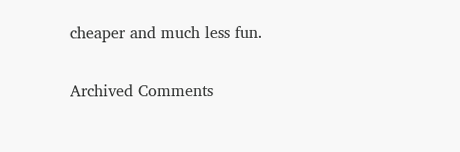cheaper and much less fun.

Archived Comments